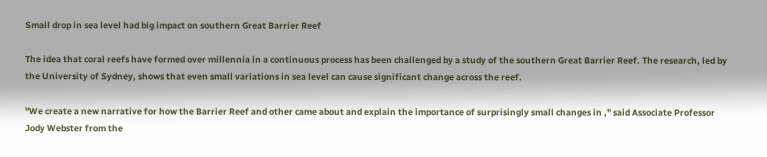Small drop in sea level had big impact on southern Great Barrier Reef

The idea that coral reefs have formed over millennia in a continuous process has been challenged by a study of the southern Great Barrier Reef. The research, led by the University of Sydney, shows that even small variations in sea level can cause significant change across the reef.

"We create a new narrative for how the Barrier Reef and other came about and explain the importance of surprisingly small changes in ," said Associate Professor Jody Webster from the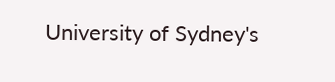University of Sydney's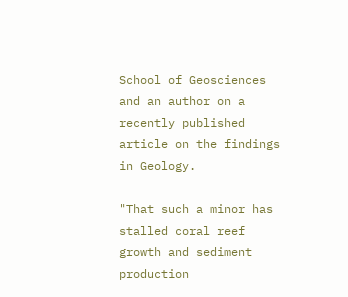School of Geosciences and an author on a recently published article on the findings in Geology.

"That such a minor has stalled coral reef growth and sediment production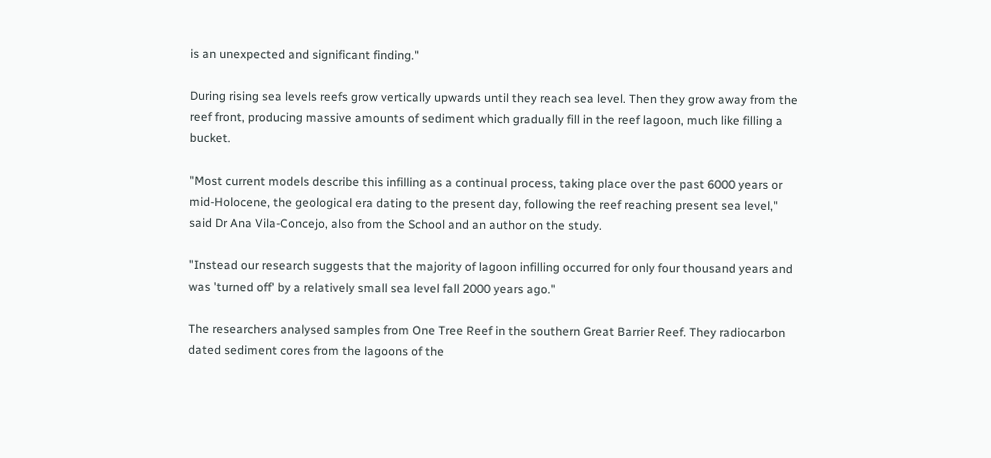is an unexpected and significant finding."

During rising sea levels reefs grow vertically upwards until they reach sea level. Then they grow away from the reef front, producing massive amounts of sediment which gradually fill in the reef lagoon, much like filling a bucket.

"Most current models describe this infilling as a continual process, taking place over the past 6000 years or mid-Holocene, the geological era dating to the present day, following the reef reaching present sea level," said Dr Ana Vila-Concejo, also from the School and an author on the study.

"Instead our research suggests that the majority of lagoon infilling occurred for only four thousand years and was 'turned off' by a relatively small sea level fall 2000 years ago."

The researchers analysed samples from One Tree Reef in the southern Great Barrier Reef. They radiocarbon dated sediment cores from the lagoons of the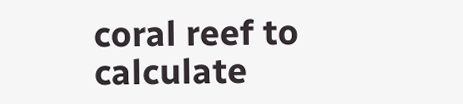coral reef to calculate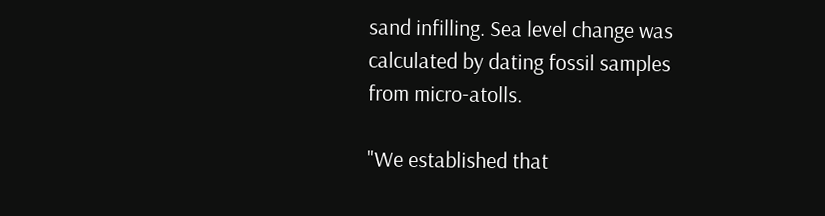sand infilling. Sea level change was calculated by dating fossil samples from micro-atolls.

"We established that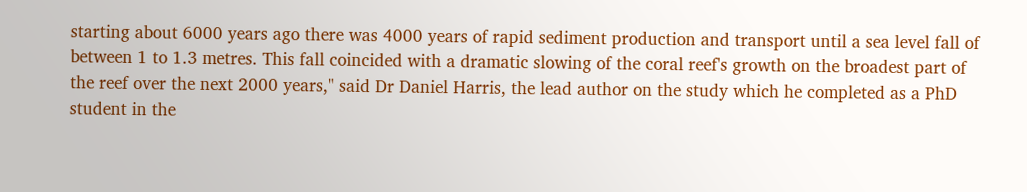starting about 6000 years ago there was 4000 years of rapid sediment production and transport until a sea level fall of between 1 to 1.3 metres. This fall coincided with a dramatic slowing of the coral reef's growth on the broadest part of the reef over the next 2000 years," said Dr Daniel Harris, the lead author on the study which he completed as a PhD student in the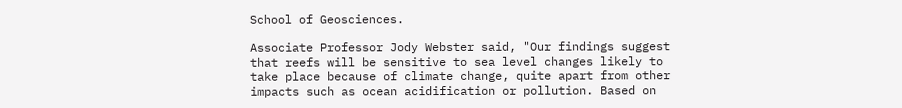School of Geosciences.

Associate Professor Jody Webster said, "Our findings suggest that reefs will be sensitive to sea level changes likely to take place because of climate change, quite apart from other impacts such as ocean acidification or pollution. Based on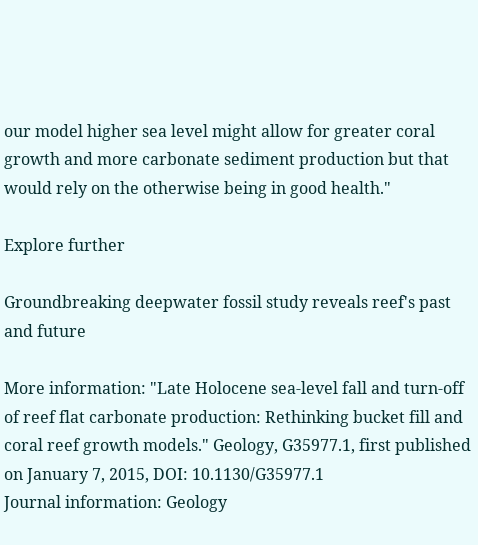our model higher sea level might allow for greater coral growth and more carbonate sediment production but that would rely on the otherwise being in good health."

Explore further

Groundbreaking deepwater fossil study reveals reef's past and future

More information: "Late Holocene sea-level fall and turn-off of reef flat carbonate production: Rethinking bucket fill and coral reef growth models." Geology, G35977.1, first published on January 7, 2015, DOI: 10.1130/G35977.1
Journal information: Geology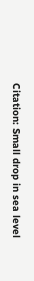Citation: Small drop in sea level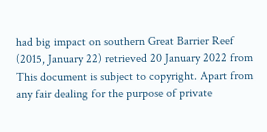had big impact on southern Great Barrier Reef (2015, January 22) retrieved 20 January 2022 from
This document is subject to copyright. Apart from any fair dealing for the purpose of private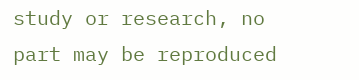study or research, no part may be reproduced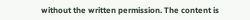without the written permission. The content is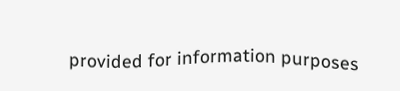provided for information purposes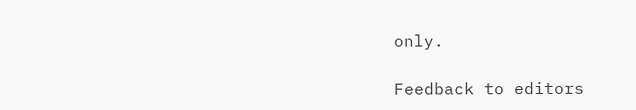only.

Feedback to editors